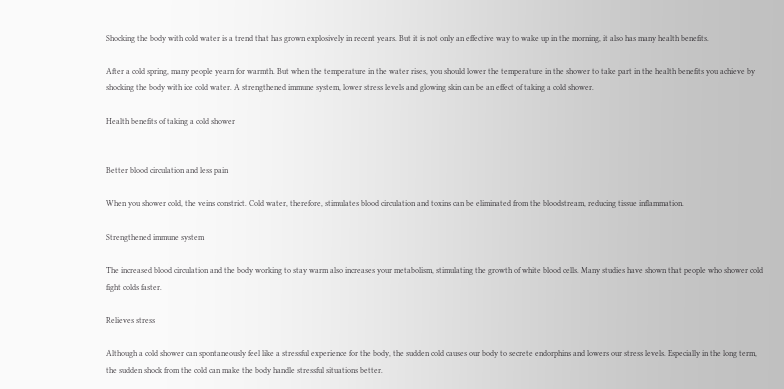Shocking the body with cold water is a trend that has grown explosively in recent years. But it is not only an effective way to wake up in the morning, it also has many health benefits.

After a cold spring, many people yearn for warmth. But when the temperature in the water rises, you should lower the temperature in the shower to take part in the health benefits you achieve by shocking the body with ice cold water. A strengthened immune system, lower stress levels and glowing skin can be an effect of taking a cold shower.

Health benefits of taking a cold shower


Better blood circulation and less pain

When you shower cold, the veins constrict. Cold water, therefore, stimulates blood circulation and toxins can be eliminated from the bloodstream, reducing tissue inflammation.

Strengthened immune system

The increased blood circulation and the body working to stay warm also increases your metabolism, stimulating the growth of white blood cells. Many studies have shown that people who shower cold fight colds faster.

Relieves stress

Although a cold shower can spontaneously feel like a stressful experience for the body, the sudden cold causes our body to secrete endorphins and lowers our stress levels. Especially in the long term, the sudden shock from the cold can make the body handle stressful situations better.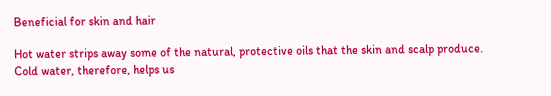Beneficial for skin and hair

Hot water strips away some of the natural, protective oils that the skin and scalp produce. Cold water, therefore, helps us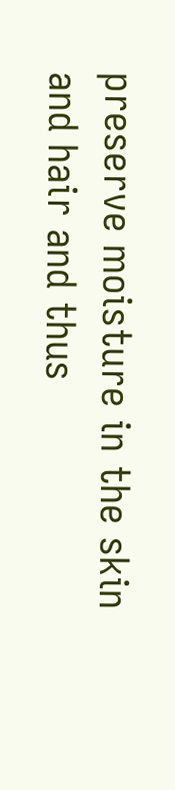preserve moisture in the skin and hair and thus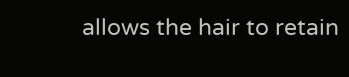allows the hair to retain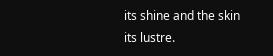its shine and the skin its lustre.